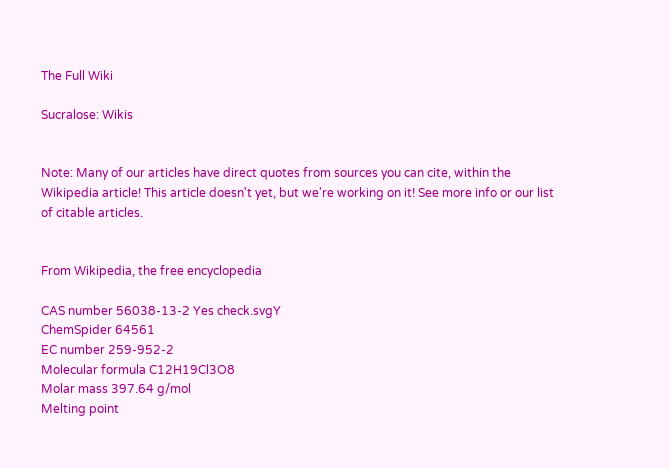The Full Wiki

Sucralose: Wikis


Note: Many of our articles have direct quotes from sources you can cite, within the Wikipedia article! This article doesn't yet, but we're working on it! See more info or our list of citable articles.


From Wikipedia, the free encyclopedia

CAS number 56038-13-2 Yes check.svgY
ChemSpider 64561
EC number 259-952-2
Molecular formula C12H19Cl3O8
Molar mass 397.64 g/mol
Melting point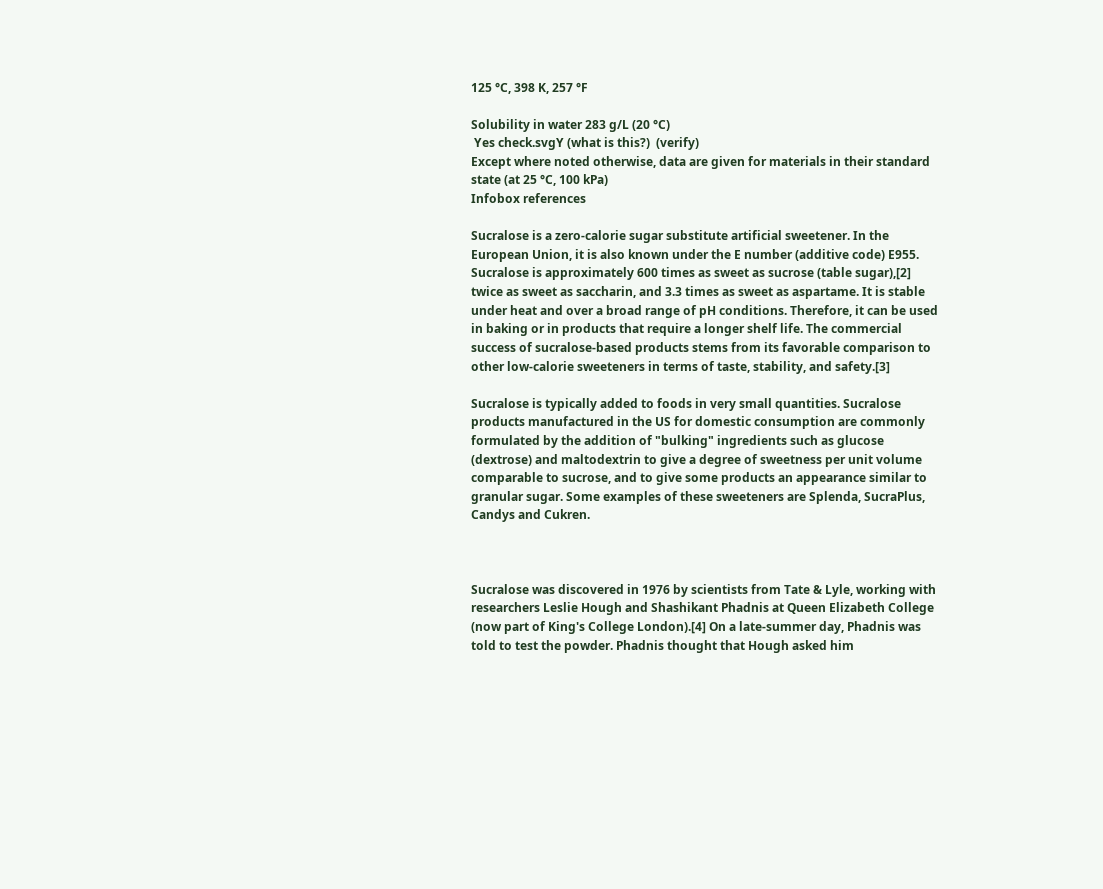125 °C, 398 K, 257 °F

Solubility in water 283 g/L (20 °C)
 Yes check.svgY (what is this?)  (verify)
Except where noted otherwise, data are given for materials in their standard state (at 25 °C, 100 kPa)
Infobox references

Sucralose is a zero-calorie sugar substitute artificial sweetener. In the European Union, it is also known under the E number (additive code) E955. Sucralose is approximately 600 times as sweet as sucrose (table sugar),[2] twice as sweet as saccharin, and 3.3 times as sweet as aspartame. It is stable under heat and over a broad range of pH conditions. Therefore, it can be used in baking or in products that require a longer shelf life. The commercial success of sucralose-based products stems from its favorable comparison to other low-calorie sweeteners in terms of taste, stability, and safety.[3]

Sucralose is typically added to foods in very small quantities. Sucralose products manufactured in the US for domestic consumption are commonly formulated by the addition of "bulking" ingredients such as glucose (dextrose) and maltodextrin to give a degree of sweetness per unit volume comparable to sucrose, and to give some products an appearance similar to granular sugar. Some examples of these sweeteners are Splenda, SucraPlus, Candys and Cukren.



Sucralose was discovered in 1976 by scientists from Tate & Lyle, working with researchers Leslie Hough and Shashikant Phadnis at Queen Elizabeth College (now part of King's College London).[4] On a late-summer day, Phadnis was told to test the powder. Phadnis thought that Hough asked him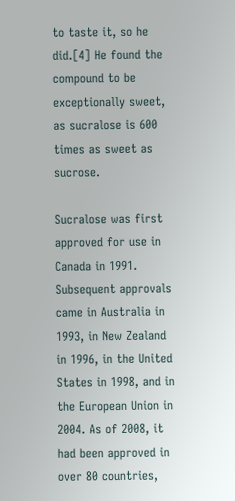to taste it, so he did.[4] He found the compound to be exceptionally sweet, as sucralose is 600 times as sweet as sucrose.

Sucralose was first approved for use in Canada in 1991. Subsequent approvals came in Australia in 1993, in New Zealand in 1996, in the United States in 1998, and in the European Union in 2004. As of 2008, it had been approved in over 80 countries,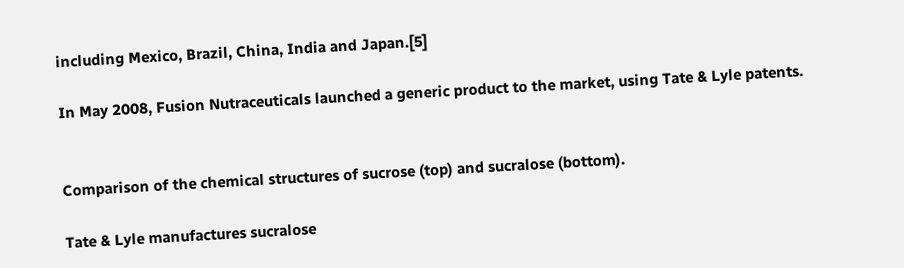including Mexico, Brazil, China, India and Japan.[5]

In May 2008, Fusion Nutraceuticals launched a generic product to the market, using Tate & Lyle patents.


Comparison of the chemical structures of sucrose (top) and sucralose (bottom).

Tate & Lyle manufactures sucralose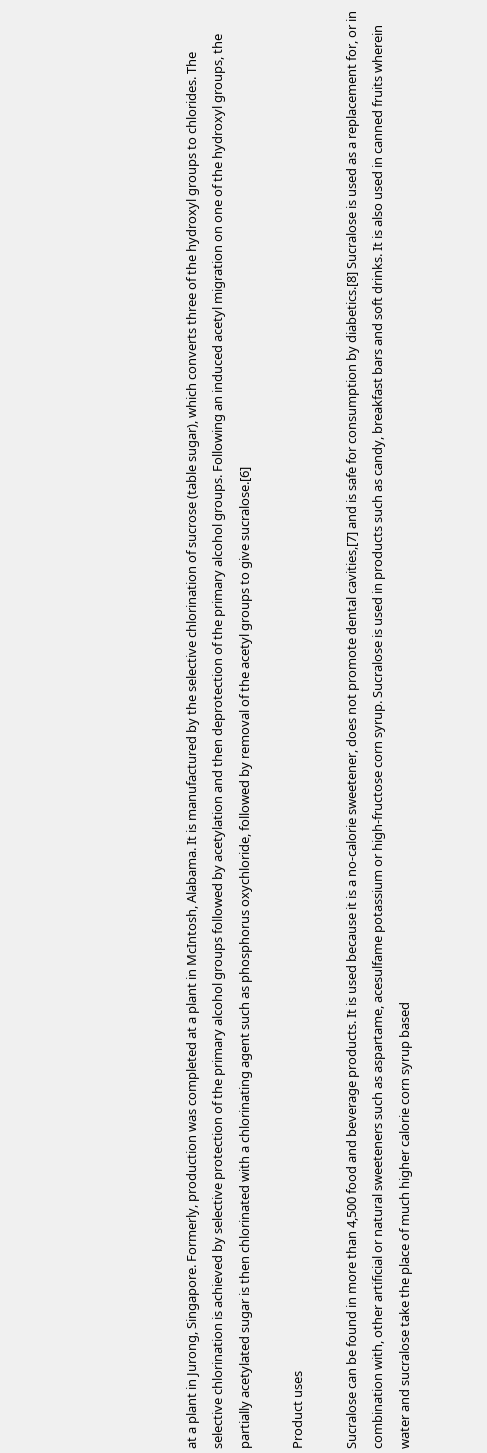at a plant in Jurong, Singapore. Formerly, production was completed at a plant in McIntosh, Alabama. It is manufactured by the selective chlorination of sucrose (table sugar), which converts three of the hydroxyl groups to chlorides. The selective chlorination is achieved by selective protection of the primary alcohol groups followed by acetylation and then deprotection of the primary alcohol groups. Following an induced acetyl migration on one of the hydroxyl groups, the partially acetylated sugar is then chlorinated with a chlorinating agent such as phosphorus oxychloride, followed by removal of the acetyl groups to give sucralose.[6]

Product uses

Sucralose can be found in more than 4,500 food and beverage products. It is used because it is a no-calorie sweetener, does not promote dental cavities,[7] and is safe for consumption by diabetics.[8] Sucralose is used as a replacement for, or in combination with, other artificial or natural sweeteners such as aspartame, acesulfame potassium or high-fructose corn syrup. Sucralose is used in products such as candy, breakfast bars and soft drinks. It is also used in canned fruits wherein water and sucralose take the place of much higher calorie corn syrup based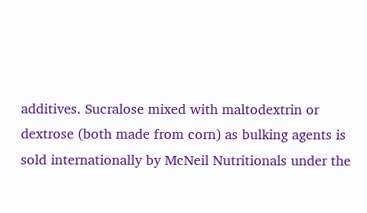additives. Sucralose mixed with maltodextrin or dextrose (both made from corn) as bulking agents is sold internationally by McNeil Nutritionals under the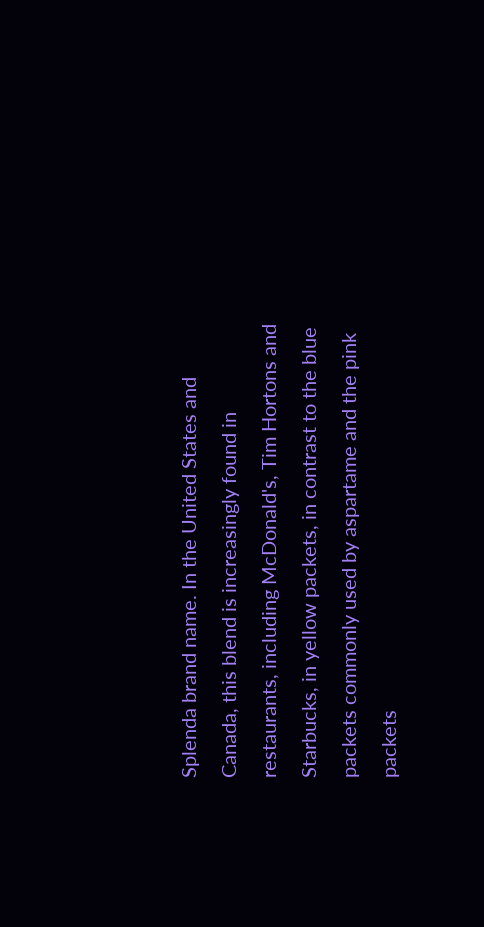Splenda brand name. In the United States and Canada, this blend is increasingly found in restaurants, including McDonald's, Tim Hortons and Starbucks, in yellow packets, in contrast to the blue packets commonly used by aspartame and the pink packets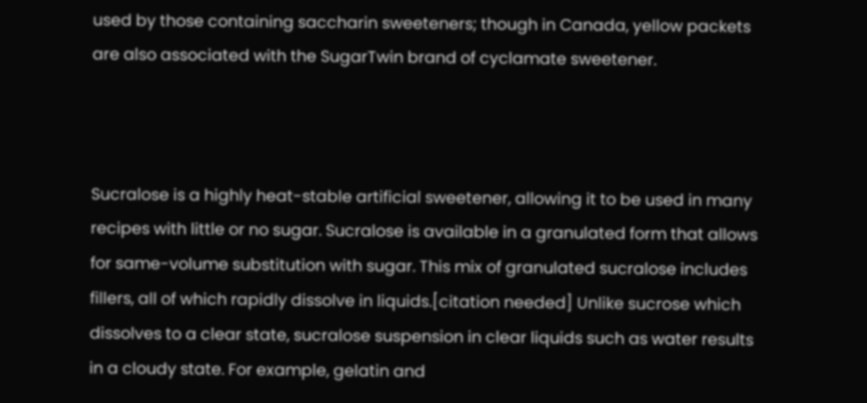used by those containing saccharin sweeteners; though in Canada, yellow packets are also associated with the SugarTwin brand of cyclamate sweetener.



Sucralose is a highly heat-stable artificial sweetener, allowing it to be used in many recipes with little or no sugar. Sucralose is available in a granulated form that allows for same-volume substitution with sugar. This mix of granulated sucralose includes fillers, all of which rapidly dissolve in liquids.[citation needed] Unlike sucrose which dissolves to a clear state, sucralose suspension in clear liquids such as water results in a cloudy state. For example, gelatin and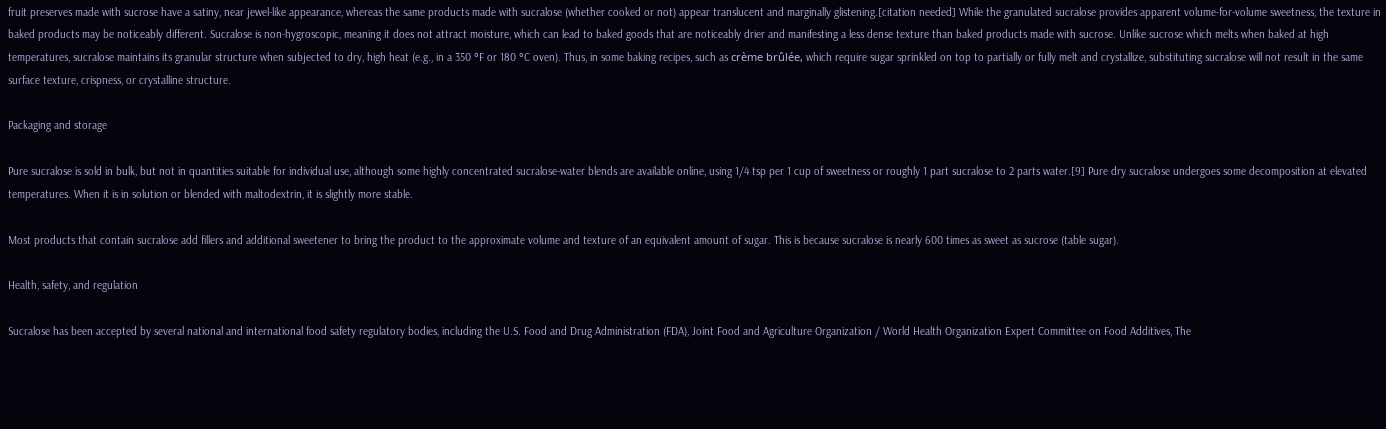fruit preserves made with sucrose have a satiny, near jewel-like appearance, whereas the same products made with sucralose (whether cooked or not) appear translucent and marginally glistening.[citation needed] While the granulated sucralose provides apparent volume-for-volume sweetness, the texture in baked products may be noticeably different. Sucralose is non-hygroscopic, meaning it does not attract moisture, which can lead to baked goods that are noticeably drier and manifesting a less dense texture than baked products made with sucrose. Unlike sucrose which melts when baked at high temperatures, sucralose maintains its granular structure when subjected to dry, high heat (e.g., in a 350 °F or 180 °C oven). Thus, in some baking recipes, such as crème brûlée, which require sugar sprinkled on top to partially or fully melt and crystallize, substituting sucralose will not result in the same surface texture, crispness, or crystalline structure.

Packaging and storage

Pure sucralose is sold in bulk, but not in quantities suitable for individual use, although some highly concentrated sucralose-water blends are available online, using 1/4 tsp per 1 cup of sweetness or roughly 1 part sucralose to 2 parts water.[9] Pure dry sucralose undergoes some decomposition at elevated temperatures. When it is in solution or blended with maltodextrin, it is slightly more stable.

Most products that contain sucralose add fillers and additional sweetener to bring the product to the approximate volume and texture of an equivalent amount of sugar. This is because sucralose is nearly 600 times as sweet as sucrose (table sugar).

Health, safety, and regulation

Sucralose has been accepted by several national and international food safety regulatory bodies, including the U.S. Food and Drug Administration (FDA), Joint Food and Agriculture Organization / World Health Organization Expert Committee on Food Additives, The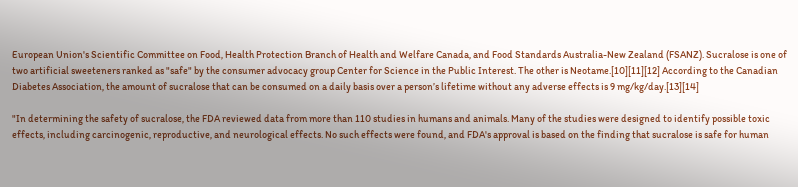European Union's Scientific Committee on Food, Health Protection Branch of Health and Welfare Canada, and Food Standards Australia-New Zealand (FSANZ). Sucralose is one of two artificial sweeteners ranked as "safe" by the consumer advocacy group Center for Science in the Public Interest. The other is Neotame.[10][11][12] According to the Canadian Diabetes Association, the amount of sucralose that can be consumed on a daily basis over a person’s lifetime without any adverse effects is 9 mg/kg/day.[13][14]

"In determining the safety of sucralose, the FDA reviewed data from more than 110 studies in humans and animals. Many of the studies were designed to identify possible toxic effects, including carcinogenic, reproductive, and neurological effects. No such effects were found, and FDA's approval is based on the finding that sucralose is safe for human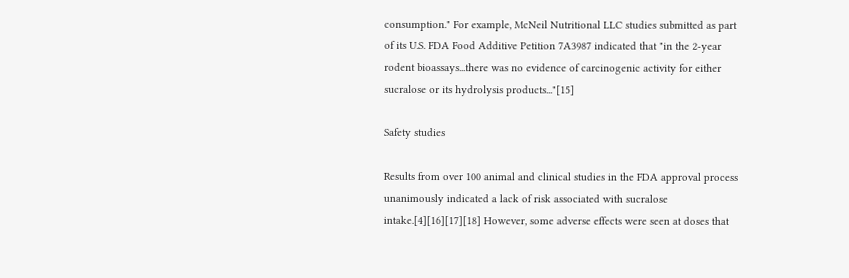consumption." For example, McNeil Nutritional LLC studies submitted as part of its U.S. FDA Food Additive Petition 7A3987 indicated that "in the 2-year rodent bioassays...there was no evidence of carcinogenic activity for either sucralose or its hydrolysis products..."[15]

Safety studies

Results from over 100 animal and clinical studies in the FDA approval process unanimously indicated a lack of risk associated with sucralose intake.[4][16][17][18] However, some adverse effects were seen at doses that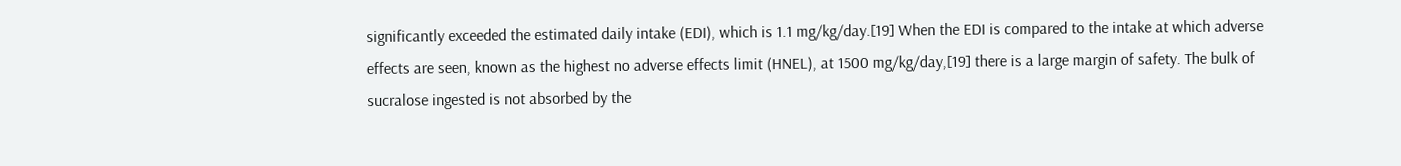significantly exceeded the estimated daily intake (EDI), which is 1.1 mg/kg/day.[19] When the EDI is compared to the intake at which adverse effects are seen, known as the highest no adverse effects limit (HNEL), at 1500 mg/kg/day,[19] there is a large margin of safety. The bulk of sucralose ingested is not absorbed by the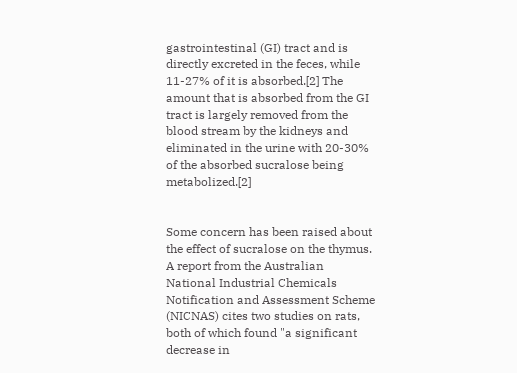gastrointestinal (GI) tract and is directly excreted in the feces, while 11-27% of it is absorbed.[2] The amount that is absorbed from the GI tract is largely removed from the blood stream by the kidneys and eliminated in the urine with 20-30% of the absorbed sucralose being metabolized.[2]


Some concern has been raised about the effect of sucralose on the thymus. A report from the Australian National Industrial Chemicals Notification and Assessment Scheme (NICNAS) cites two studies on rats, both of which found "a significant decrease in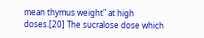mean thymus weight" at high doses.[20] The sucralose dose which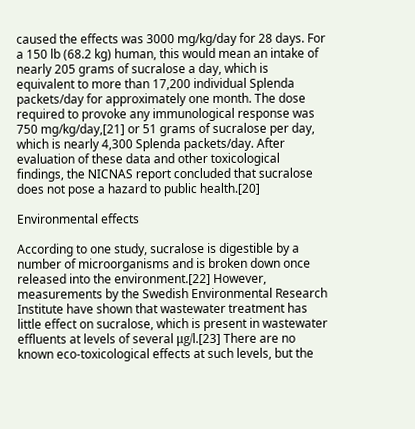caused the effects was 3000 mg/kg/day for 28 days. For a 150 lb (68.2 kg) human, this would mean an intake of nearly 205 grams of sucralose a day, which is equivalent to more than 17,200 individual Splenda packets/day for approximately one month. The dose required to provoke any immunological response was 750 mg/kg/day,[21] or 51 grams of sucralose per day, which is nearly 4,300 Splenda packets/day. After evaluation of these data and other toxicological findings, the NICNAS report concluded that sucralose does not pose a hazard to public health.[20]

Environmental effects

According to one study, sucralose is digestible by a number of microorganisms and is broken down once released into the environment.[22] However, measurements by the Swedish Environmental Research Institute have shown that wastewater treatment has little effect on sucralose, which is present in wastewater effluents at levels of several μg/l.[23] There are no known eco-toxicological effects at such levels, but the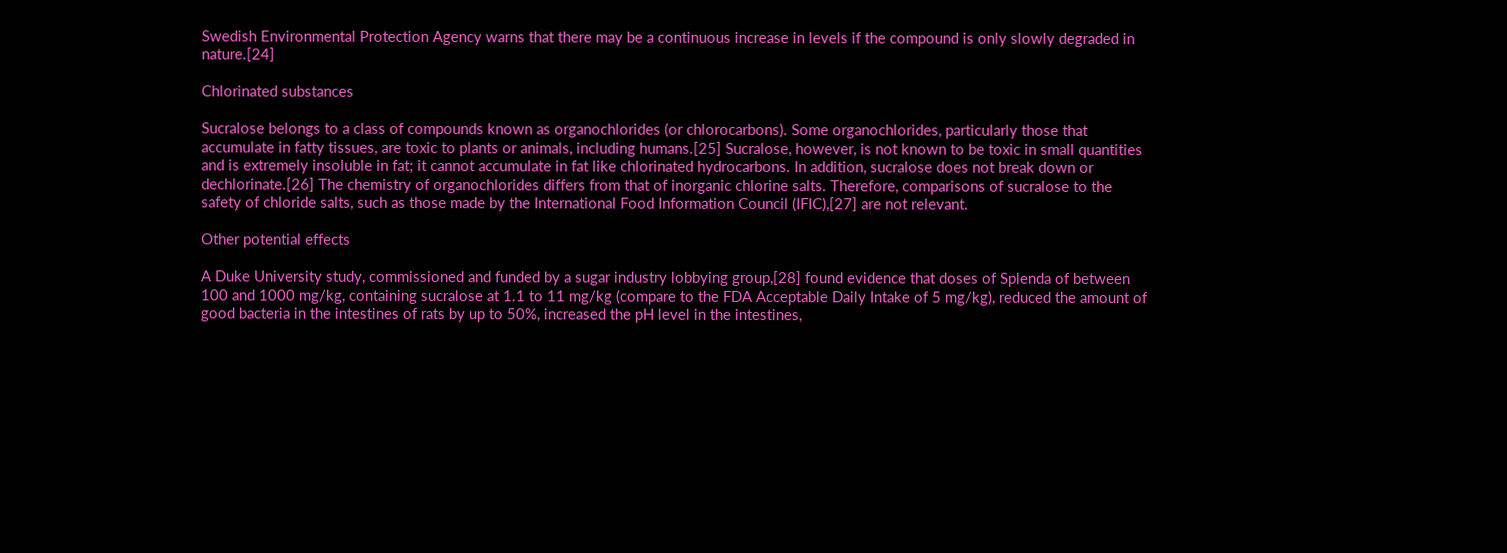Swedish Environmental Protection Agency warns that there may be a continuous increase in levels if the compound is only slowly degraded in nature.[24]

Chlorinated substances

Sucralose belongs to a class of compounds known as organochlorides (or chlorocarbons). Some organochlorides, particularly those that accumulate in fatty tissues, are toxic to plants or animals, including humans.[25] Sucralose, however, is not known to be toxic in small quantities and is extremely insoluble in fat; it cannot accumulate in fat like chlorinated hydrocarbons. In addition, sucralose does not break down or dechlorinate.[26] The chemistry of organochlorides differs from that of inorganic chlorine salts. Therefore, comparisons of sucralose to the safety of chloride salts, such as those made by the International Food Information Council (IFIC),[27] are not relevant.

Other potential effects

A Duke University study, commissioned and funded by a sugar industry lobbying group,[28] found evidence that doses of Splenda of between 100 and 1000 mg/kg, containing sucralose at 1.1 to 11 mg/kg (compare to the FDA Acceptable Daily Intake of 5 mg/kg), reduced the amount of good bacteria in the intestines of rats by up to 50%, increased the pH level in the intestines,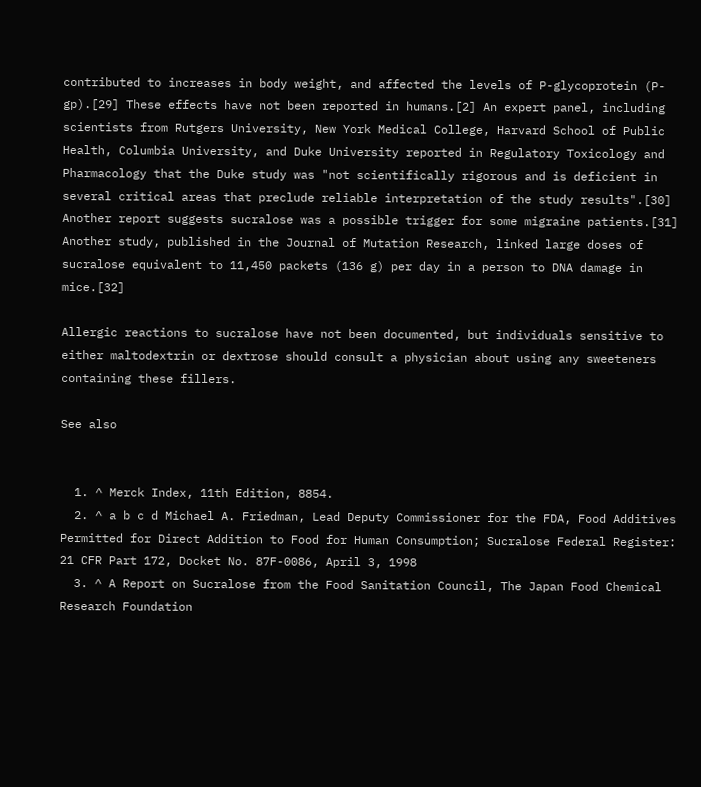contributed to increases in body weight, and affected the levels of P-glycoprotein (P-gp).[29] These effects have not been reported in humans.[2] An expert panel, including scientists from Rutgers University, New York Medical College, Harvard School of Public Health, Columbia University, and Duke University reported in Regulatory Toxicology and Pharmacology that the Duke study was "not scientifically rigorous and is deficient in several critical areas that preclude reliable interpretation of the study results".[30] Another report suggests sucralose was a possible trigger for some migraine patients.[31] Another study, published in the Journal of Mutation Research, linked large doses of sucralose equivalent to 11,450 packets (136 g) per day in a person to DNA damage in mice.[32]

Allergic reactions to sucralose have not been documented, but individuals sensitive to either maltodextrin or dextrose should consult a physician about using any sweeteners containing these fillers.

See also


  1. ^ Merck Index, 11th Edition, 8854.
  2. ^ a b c d Michael A. Friedman, Lead Deputy Commissioner for the FDA, Food Additives Permitted for Direct Addition to Food for Human Consumption; Sucralose Federal Register: 21 CFR Part 172, Docket No. 87F-0086, April 3, 1998
  3. ^ A Report on Sucralose from the Food Sanitation Council, The Japan Food Chemical Research Foundation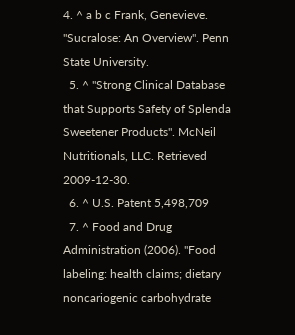4. ^ a b c Frank, Genevieve. "Sucralose: An Overview". Penn State University.
  5. ^ "Strong Clinical Database that Supports Safety of Splenda Sweetener Products". McNeil Nutritionals, LLC. Retrieved 2009-12-30.
  6. ^ U.S. Patent 5,498,709
  7. ^ Food and Drug Administration (2006). "Food labeling: health claims; dietary noncariogenic carbohydrate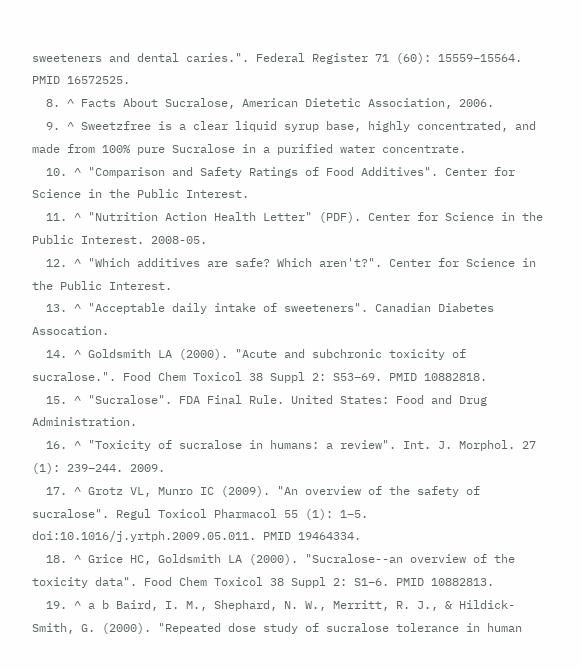sweeteners and dental caries.". Federal Register 71 (60): 15559–15564. PMID 16572525.
  8. ^ Facts About Sucralose, American Dietetic Association, 2006.
  9. ^ Sweetzfree is a clear liquid syrup base, highly concentrated, and made from 100% pure Sucralose in a purified water concentrate.
  10. ^ "Comparison and Safety Ratings of Food Additives". Center for Science in the Public Interest.
  11. ^ "Nutrition Action Health Letter" (PDF). Center for Science in the Public Interest. 2008-05.
  12. ^ "Which additives are safe? Which aren't?". Center for Science in the Public Interest.
  13. ^ "Acceptable daily intake of sweeteners". Canadian Diabetes Assocation.
  14. ^ Goldsmith LA (2000). "Acute and subchronic toxicity of sucralose.". Food Chem Toxicol 38 Suppl 2: S53–69. PMID 10882818.
  15. ^ "Sucralose". FDA Final Rule. United States: Food and Drug Administration.
  16. ^ "Toxicity of sucralose in humans: a review". Int. J. Morphol. 27 (1): 239–244. 2009.
  17. ^ Grotz VL, Munro IC (2009). "An overview of the safety of sucralose". Regul Toxicol Pharmacol 55 (1): 1–5. doi:10.1016/j.yrtph.2009.05.011. PMID 19464334.
  18. ^ Grice HC, Goldsmith LA (2000). "Sucralose--an overview of the toxicity data". Food Chem Toxicol 38 Suppl 2: S1–6. PMID 10882813.
  19. ^ a b Baird, I. M., Shephard, N. W., Merritt, R. J., & Hildick-Smith, G. (2000). "Repeated dose study of sucralose tolerance in human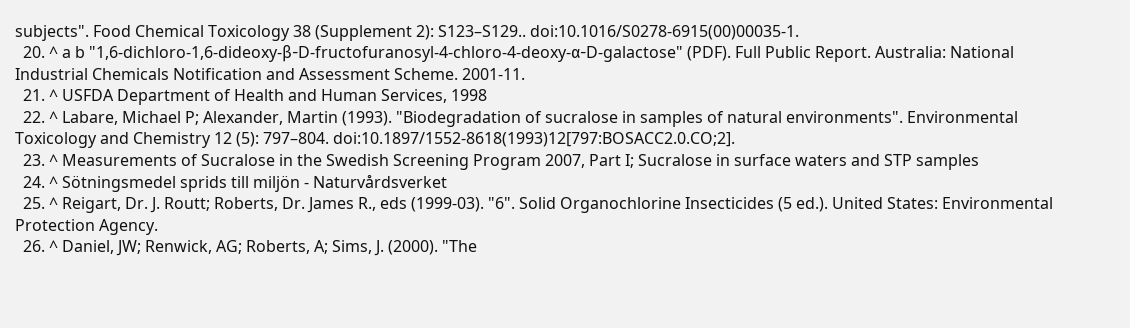subjects". Food Chemical Toxicology 38 (Supplement 2): S123–S129.. doi:10.1016/S0278-6915(00)00035-1.
  20. ^ a b "1,6-dichloro-1,6-dideoxy-β-D-fructofuranosyl-4-chloro-4-deoxy-α-D-galactose" (PDF). Full Public Report. Australia: National Industrial Chemicals Notification and Assessment Scheme. 2001-11.
  21. ^ USFDA Department of Health and Human Services, 1998
  22. ^ Labare, Michael P; Alexander, Martin (1993). "Biodegradation of sucralose in samples of natural environments". Environmental Toxicology and Chemistry 12 (5): 797–804. doi:10.1897/1552-8618(1993)12[797:BOSACC2.0.CO;2].
  23. ^ Measurements of Sucralose in the Swedish Screening Program 2007, Part I; Sucralose in surface waters and STP samples
  24. ^ Sötningsmedel sprids till miljön - Naturvårdsverket
  25. ^ Reigart, Dr. J. Routt; Roberts, Dr. James R., eds (1999-03). "6". Solid Organochlorine Insecticides (5 ed.). United States: Environmental Protection Agency.
  26. ^ Daniel, JW; Renwick, AG; Roberts, A; Sims, J. (2000). "The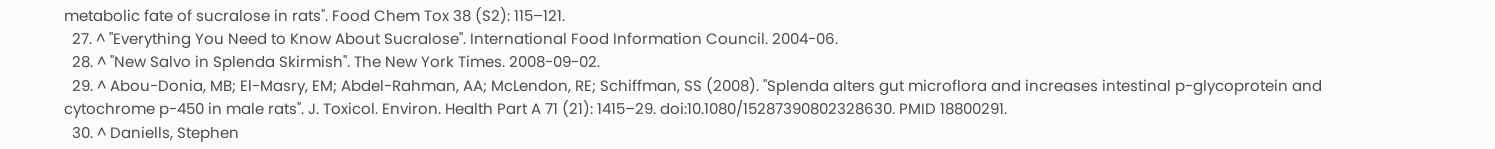metabolic fate of sucralose in rats". Food Chem Tox 38 (S2): 115–121.
  27. ^ "Everything You Need to Know About Sucralose". International Food Information Council. 2004-06.
  28. ^ "New Salvo in Splenda Skirmish". The New York Times. 2008-09-02.
  29. ^ Abou-Donia, MB; El-Masry, EM; Abdel-Rahman, AA; McLendon, RE; Schiffman, SS (2008). "Splenda alters gut microflora and increases intestinal p-glycoprotein and cytochrome p-450 in male rats". J. Toxicol. Environ. Health Part A 71 (21): 1415–29. doi:10.1080/15287390802328630. PMID 18800291.
  30. ^ Daniells, Stephen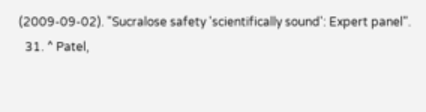(2009-09-02). "Sucralose safety 'scientifically sound': Expert panel".
  31. ^ Patel,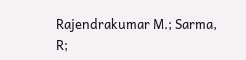Rajendrakumar M.; Sarma, R;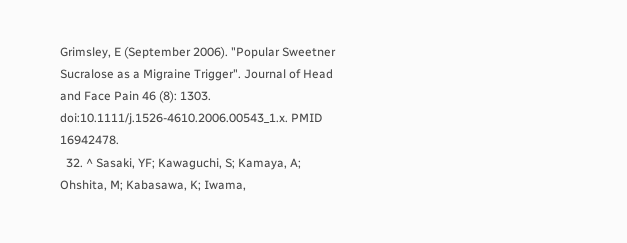Grimsley, E (September 2006). "Popular Sweetner Sucralose as a Migraine Trigger". Journal of Head and Face Pain 46 (8): 1303. doi:10.1111/j.1526-4610.2006.00543_1.x. PMID 16942478.
  32. ^ Sasaki, YF; Kawaguchi, S; Kamaya, A; Ohshita, M; Kabasawa, K; Iwama,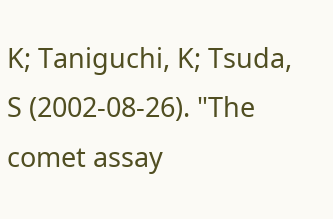K; Taniguchi, K; Tsuda, S (2002-08-26). "The comet assay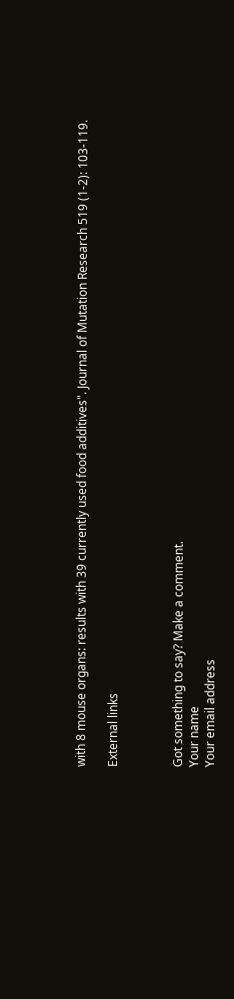with 8 mouse organs: results with 39 currently used food additives". Journal of Mutation Research 519 (1-2): 103-119.

External links



Got something to say? Make a comment.
Your name
Your email address